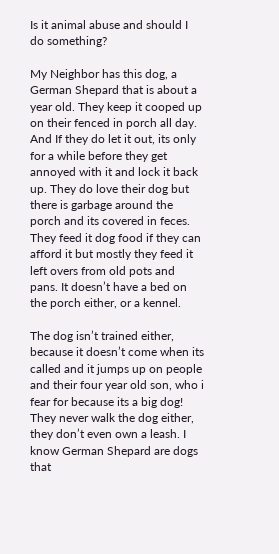Is it animal abuse and should I do something?

My Neighbor has this dog, a German Shepard that is about a year old. They keep it cooped up on their fenced in porch all day. And If they do let it out, its only for a while before they get annoyed with it and lock it back up. They do love their dog but there is garbage around the porch and its covered in feces. They feed it dog food if they can afford it but mostly they feed it left overs from old pots and pans. It doesn’t have a bed on the porch either, or a kennel.

The dog isn’t trained either, because it doesn’t come when its called and it jumps up on people and their four year old son, who i fear for because its a big dog! They never walk the dog either, they don’t even own a leash. I know German Shepard are dogs that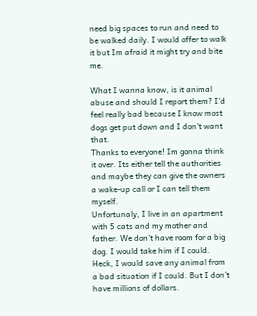need big spaces to run and need to be walked daily. I would offer to walk it but Im afraid it might try and bite me.

What I wanna know, is it animal abuse and should I report them? I’d feel really bad because I know most dogs get put down and I don’t want that.
Thanks to everyone! Im gonna think it over. Its either tell the authorities and maybe they can give the owners a wake-up call or I can tell them myself.
Unfortunaly, I live in an apartment with 5 cats and my mother and father. We don’t have room for a big dog. I would take him if I could. Heck, I would save any animal from a bad situation if I could. But I don’t have millions of dollars.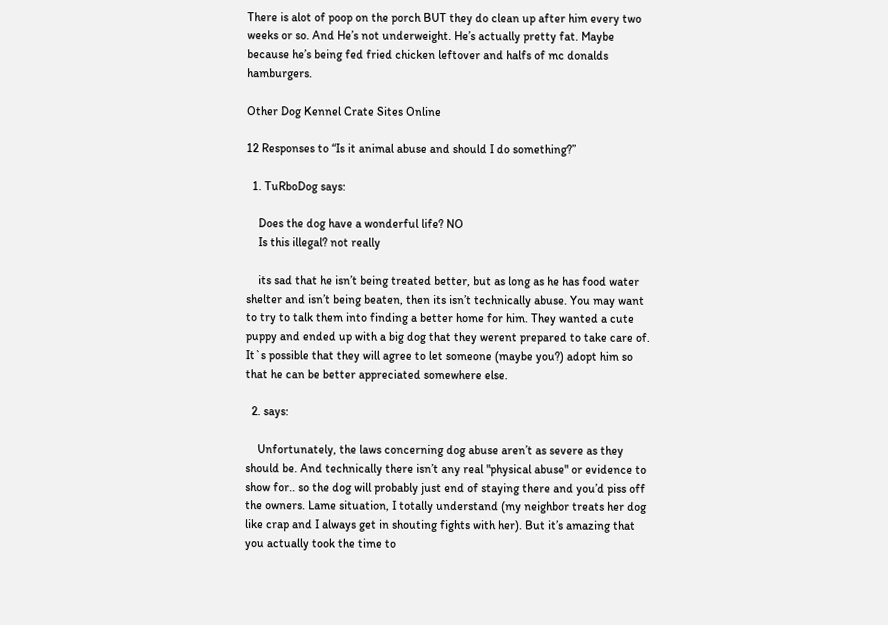There is alot of poop on the porch BUT they do clean up after him every two weeks or so. And He’s not underweight. He’s actually pretty fat. Maybe because he’s being fed fried chicken leftover and halfs of mc donalds hamburgers.

Other Dog Kennel Crate Sites Online

12 Responses to “Is it animal abuse and should I do something?”

  1. TuRboDog says:

    Does the dog have a wonderful life? NO
    Is this illegal? not really

    its sad that he isn’t being treated better, but as long as he has food water shelter and isn’t being beaten, then its isn’t technically abuse. You may want to try to talk them into finding a better home for him. They wanted a cute puppy and ended up with a big dog that they werent prepared to take care of. It`s possible that they will agree to let someone (maybe you?) adopt him so that he can be better appreciated somewhere else.

  2. says:

    Unfortunately, the laws concerning dog abuse aren’t as severe as they should be. And technically there isn’t any real "physical abuse" or evidence to show for.. so the dog will probably just end of staying there and you’d piss off the owners. Lame situation, I totally understand (my neighbor treats her dog like crap and I always get in shouting fights with her). But it’s amazing that you actually took the time to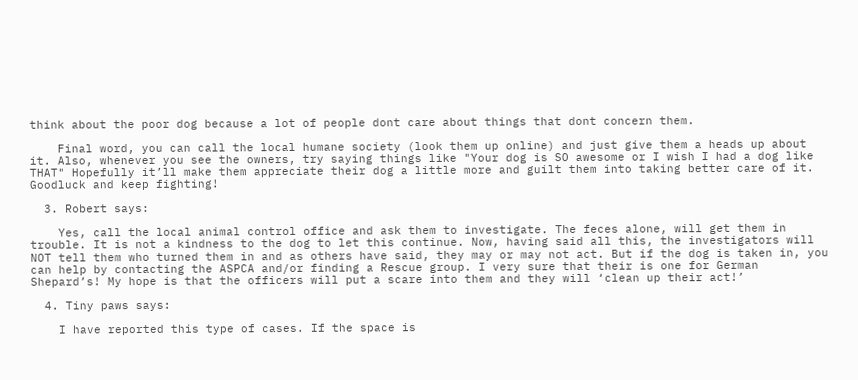think about the poor dog because a lot of people dont care about things that dont concern them.

    Final word, you can call the local humane society (look them up online) and just give them a heads up about it. Also, whenever you see the owners, try saying things like "Your dog is SO awesome or I wish I had a dog like THAT" Hopefully it’ll make them appreciate their dog a little more and guilt them into taking better care of it. Goodluck and keep fighting!

  3. Robert says:

    Yes, call the local animal control office and ask them to investigate. The feces alone, will get them in trouble. It is not a kindness to the dog to let this continue. Now, having said all this, the investigators will NOT tell them who turned them in and as others have said, they may or may not act. But if the dog is taken in, you can help by contacting the ASPCA and/or finding a Rescue group. I very sure that their is one for German Shepard’s! My hope is that the officers will put a scare into them and they will ‘clean up their act!’

  4. Tiny paws says:

    I have reported this type of cases. If the space is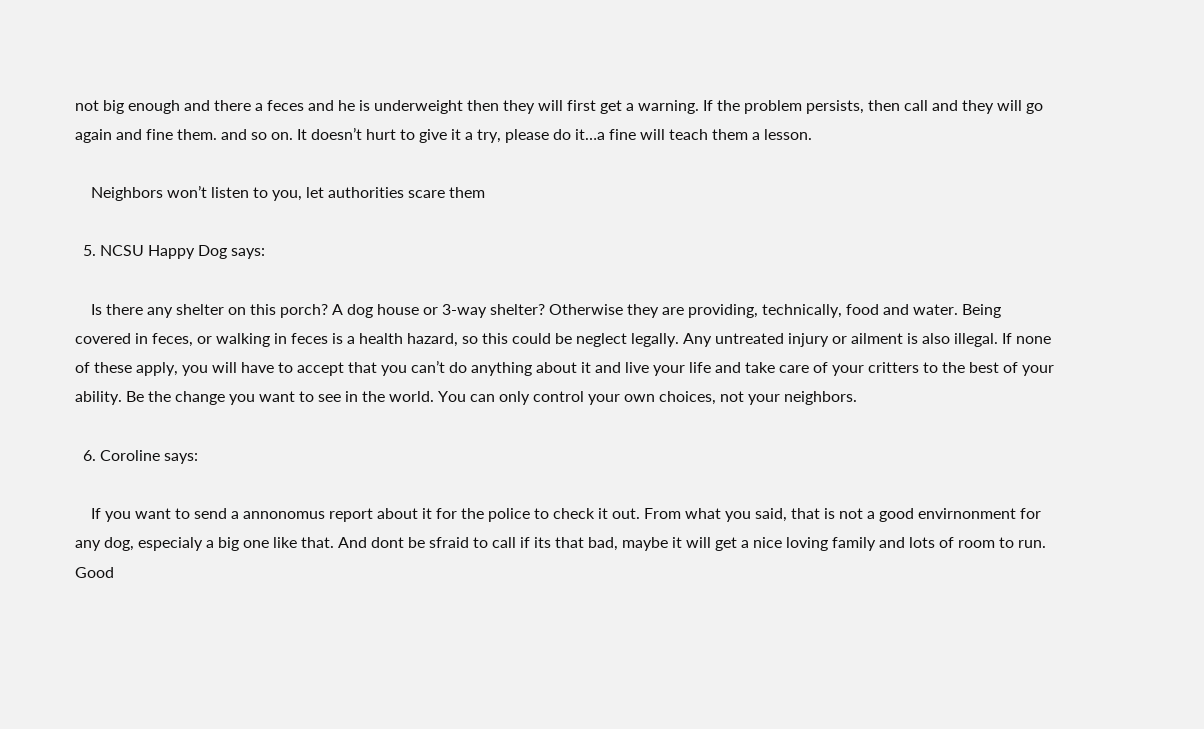not big enough and there a feces and he is underweight then they will first get a warning. If the problem persists, then call and they will go again and fine them. and so on. It doesn’t hurt to give it a try, please do it…a fine will teach them a lesson.

    Neighbors won’t listen to you, let authorities scare them

  5. NCSU Happy Dog says:

    Is there any shelter on this porch? A dog house or 3-way shelter? Otherwise they are providing, technically, food and water. Being covered in feces, or walking in feces is a health hazard, so this could be neglect legally. Any untreated injury or ailment is also illegal. If none of these apply, you will have to accept that you can’t do anything about it and live your life and take care of your critters to the best of your ability. Be the change you want to see in the world. You can only control your own choices, not your neighbors.

  6. Coroline says:

    If you want to send a annonomus report about it for the police to check it out. From what you said, that is not a good envirnonment for any dog, especialy a big one like that. And dont be sfraid to call if its that bad, maybe it will get a nice loving family and lots of room to run. Good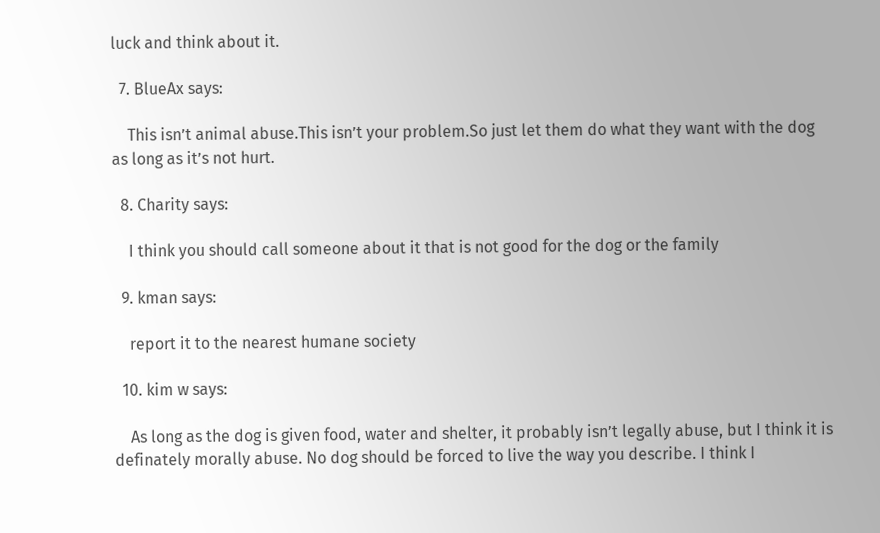luck and think about it.

  7. BlueAx says:

    This isn’t animal abuse.This isn’t your problem.So just let them do what they want with the dog as long as it’s not hurt.

  8. Charity says:

    I think you should call someone about it that is not good for the dog or the family

  9. kman says:

    report it to the nearest humane society

  10. kim w says:

    As long as the dog is given food, water and shelter, it probably isn’t legally abuse, but I think it is definately morally abuse. No dog should be forced to live the way you describe. I think I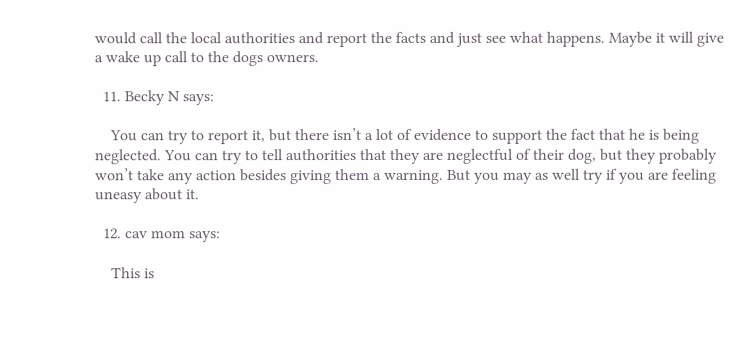would call the local authorities and report the facts and just see what happens. Maybe it will give a wake up call to the dogs owners.

  11. Becky N says:

    You can try to report it, but there isn’t a lot of evidence to support the fact that he is being neglected. You can try to tell authorities that they are neglectful of their dog, but they probably won’t take any action besides giving them a warning. But you may as well try if you are feeling uneasy about it.

  12. cav mom says:

    This is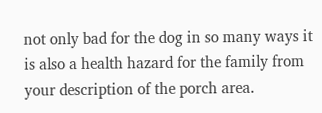not only bad for the dog in so many ways it is also a health hazard for the family from your description of the porch area.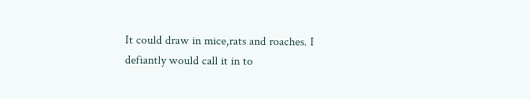It could draw in mice,rats and roaches. I defiantly would call it in to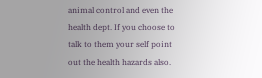animal control and even the health dept. If you choose to talk to them your self point out the health hazards also.